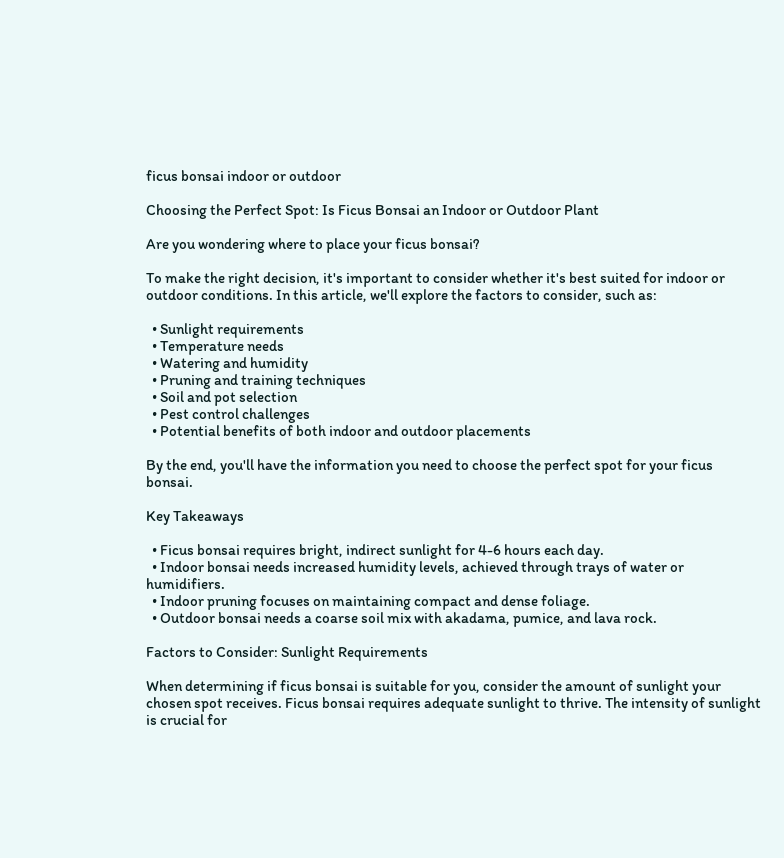ficus bonsai indoor or outdoor

Choosing the Perfect Spot: Is Ficus Bonsai an Indoor or Outdoor Plant

Are you wondering where to place your ficus bonsai?

To make the right decision, it's important to consider whether it's best suited for indoor or outdoor conditions. In this article, we'll explore the factors to consider, such as:

  • Sunlight requirements
  • Temperature needs
  • Watering and humidity
  • Pruning and training techniques
  • Soil and pot selection
  • Pest control challenges
  • Potential benefits of both indoor and outdoor placements

By the end, you'll have the information you need to choose the perfect spot for your ficus bonsai.

Key Takeaways

  • Ficus bonsai requires bright, indirect sunlight for 4-6 hours each day.
  • Indoor bonsai needs increased humidity levels, achieved through trays of water or humidifiers.
  • Indoor pruning focuses on maintaining compact and dense foliage.
  • Outdoor bonsai needs a coarse soil mix with akadama, pumice, and lava rock.

Factors to Consider: Sunlight Requirements

When determining if ficus bonsai is suitable for you, consider the amount of sunlight your chosen spot receives. Ficus bonsai requires adequate sunlight to thrive. The intensity of sunlight is crucial for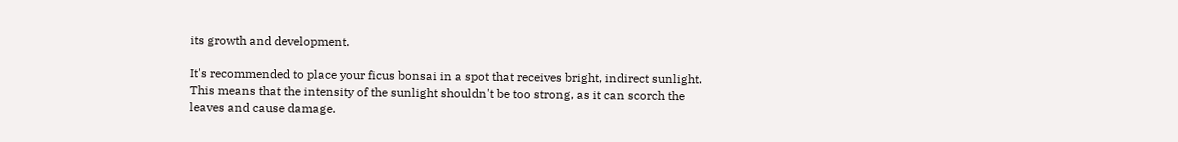its growth and development.

It's recommended to place your ficus bonsai in a spot that receives bright, indirect sunlight. This means that the intensity of the sunlight shouldn't be too strong, as it can scorch the leaves and cause damage.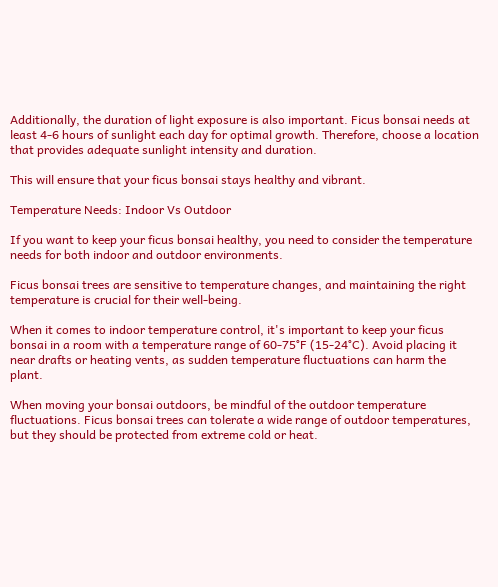Additionally, the duration of light exposure is also important. Ficus bonsai needs at least 4-6 hours of sunlight each day for optimal growth. Therefore, choose a location that provides adequate sunlight intensity and duration.

This will ensure that your ficus bonsai stays healthy and vibrant.

Temperature Needs: Indoor Vs Outdoor

If you want to keep your ficus bonsai healthy, you need to consider the temperature needs for both indoor and outdoor environments.

Ficus bonsai trees are sensitive to temperature changes, and maintaining the right temperature is crucial for their well-being.

When it comes to indoor temperature control, it's important to keep your ficus bonsai in a room with a temperature range of 60-75°F (15-24°C). Avoid placing it near drafts or heating vents, as sudden temperature fluctuations can harm the plant.

When moving your bonsai outdoors, be mindful of the outdoor temperature fluctuations. Ficus bonsai trees can tolerate a wide range of outdoor temperatures, but they should be protected from extreme cold or heat.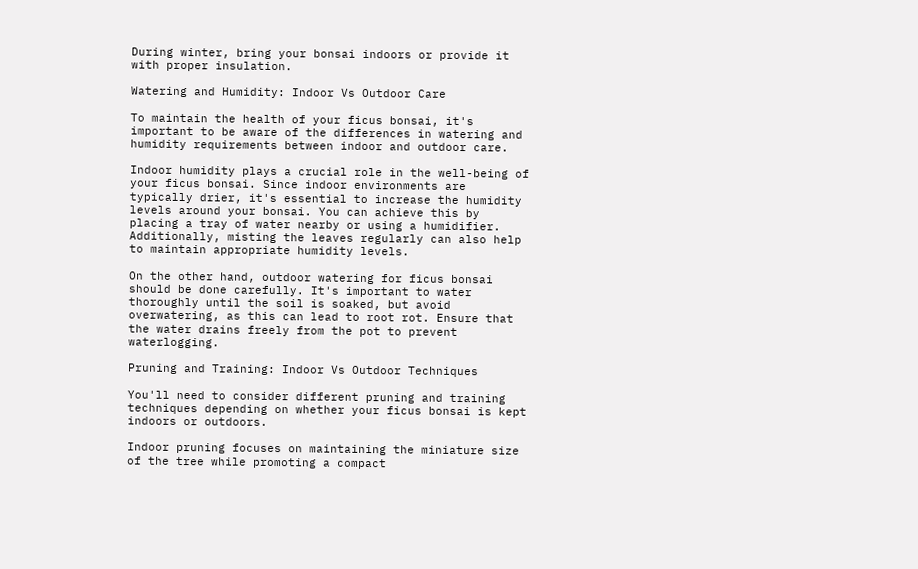During winter, bring your bonsai indoors or provide it with proper insulation.

Watering and Humidity: Indoor Vs Outdoor Care

To maintain the health of your ficus bonsai, it's important to be aware of the differences in watering and humidity requirements between indoor and outdoor care.

Indoor humidity plays a crucial role in the well-being of your ficus bonsai. Since indoor environments are typically drier, it's essential to increase the humidity levels around your bonsai. You can achieve this by placing a tray of water nearby or using a humidifier. Additionally, misting the leaves regularly can also help to maintain appropriate humidity levels.

On the other hand, outdoor watering for ficus bonsai should be done carefully. It's important to water thoroughly until the soil is soaked, but avoid overwatering, as this can lead to root rot. Ensure that the water drains freely from the pot to prevent waterlogging.

Pruning and Training: Indoor Vs Outdoor Techniques

You'll need to consider different pruning and training techniques depending on whether your ficus bonsai is kept indoors or outdoors.

Indoor pruning focuses on maintaining the miniature size of the tree while promoting a compact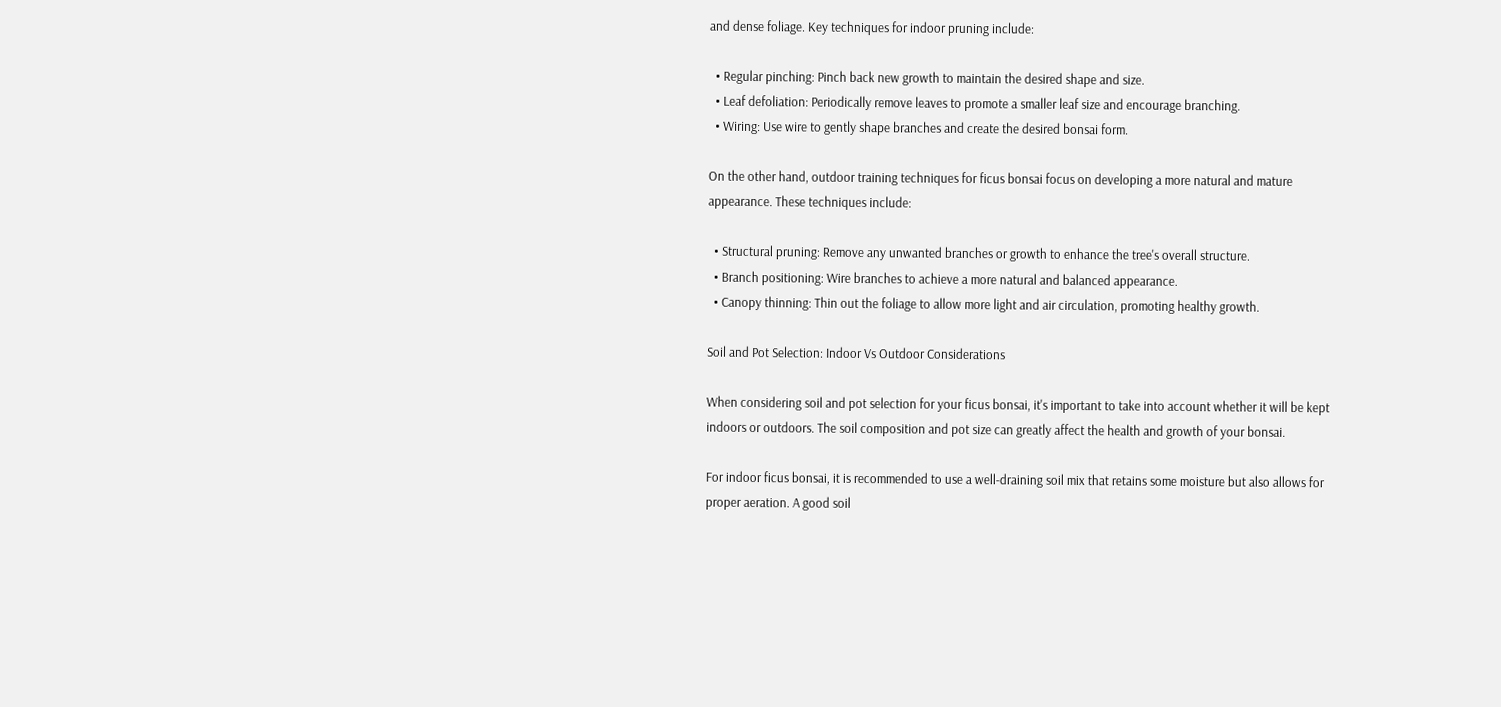and dense foliage. Key techniques for indoor pruning include:

  • Regular pinching: Pinch back new growth to maintain the desired shape and size.
  • Leaf defoliation: Periodically remove leaves to promote a smaller leaf size and encourage branching.
  • Wiring: Use wire to gently shape branches and create the desired bonsai form.

On the other hand, outdoor training techniques for ficus bonsai focus on developing a more natural and mature appearance. These techniques include:

  • Structural pruning: Remove any unwanted branches or growth to enhance the tree's overall structure.
  • Branch positioning: Wire branches to achieve a more natural and balanced appearance.
  • Canopy thinning: Thin out the foliage to allow more light and air circulation, promoting healthy growth.

Soil and Pot Selection: Indoor Vs Outdoor Considerations

When considering soil and pot selection for your ficus bonsai, it's important to take into account whether it will be kept indoors or outdoors. The soil composition and pot size can greatly affect the health and growth of your bonsai.

For indoor ficus bonsai, it is recommended to use a well-draining soil mix that retains some moisture but also allows for proper aeration. A good soil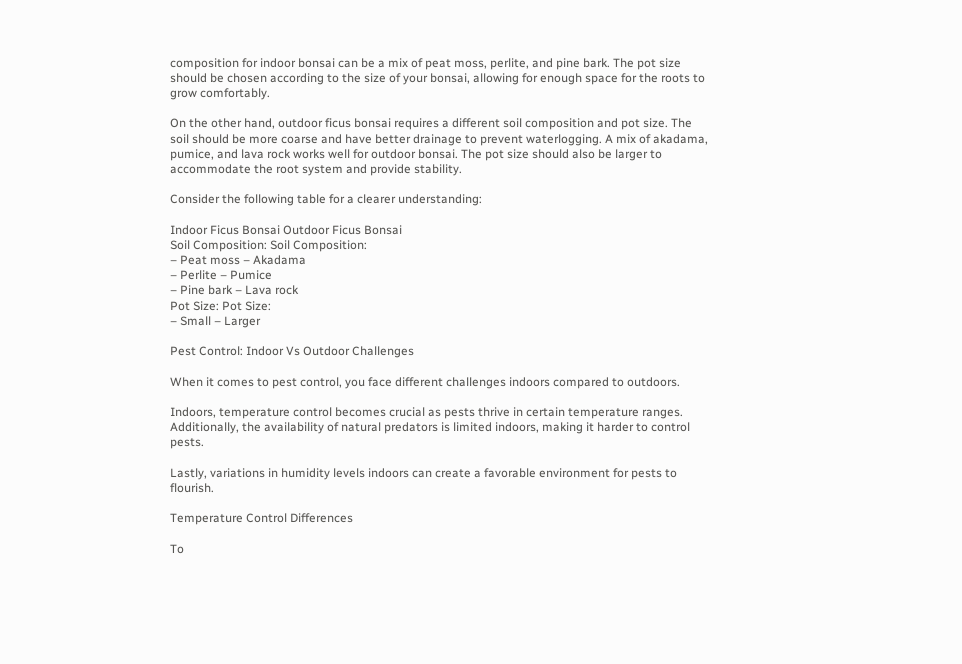composition for indoor bonsai can be a mix of peat moss, perlite, and pine bark. The pot size should be chosen according to the size of your bonsai, allowing for enough space for the roots to grow comfortably.

On the other hand, outdoor ficus bonsai requires a different soil composition and pot size. The soil should be more coarse and have better drainage to prevent waterlogging. A mix of akadama, pumice, and lava rock works well for outdoor bonsai. The pot size should also be larger to accommodate the root system and provide stability.

Consider the following table for a clearer understanding:

Indoor Ficus Bonsai Outdoor Ficus Bonsai
Soil Composition: Soil Composition:
– Peat moss – Akadama
– Perlite – Pumice
– Pine bark – Lava rock
Pot Size: Pot Size:
– Small – Larger

Pest Control: Indoor Vs Outdoor Challenges

When it comes to pest control, you face different challenges indoors compared to outdoors.

Indoors, temperature control becomes crucial as pests thrive in certain temperature ranges. Additionally, the availability of natural predators is limited indoors, making it harder to control pests.

Lastly, variations in humidity levels indoors can create a favorable environment for pests to flourish.

Temperature Control Differences

To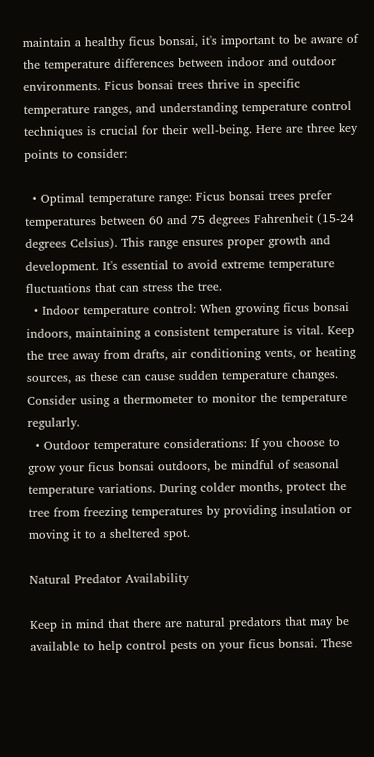maintain a healthy ficus bonsai, it's important to be aware of the temperature differences between indoor and outdoor environments. Ficus bonsai trees thrive in specific temperature ranges, and understanding temperature control techniques is crucial for their well-being. Here are three key points to consider:

  • Optimal temperature range: Ficus bonsai trees prefer temperatures between 60 and 75 degrees Fahrenheit (15-24 degrees Celsius). This range ensures proper growth and development. It's essential to avoid extreme temperature fluctuations that can stress the tree.
  • Indoor temperature control: When growing ficus bonsai indoors, maintaining a consistent temperature is vital. Keep the tree away from drafts, air conditioning vents, or heating sources, as these can cause sudden temperature changes. Consider using a thermometer to monitor the temperature regularly.
  • Outdoor temperature considerations: If you choose to grow your ficus bonsai outdoors, be mindful of seasonal temperature variations. During colder months, protect the tree from freezing temperatures by providing insulation or moving it to a sheltered spot.

Natural Predator Availability

Keep in mind that there are natural predators that may be available to help control pests on your ficus bonsai. These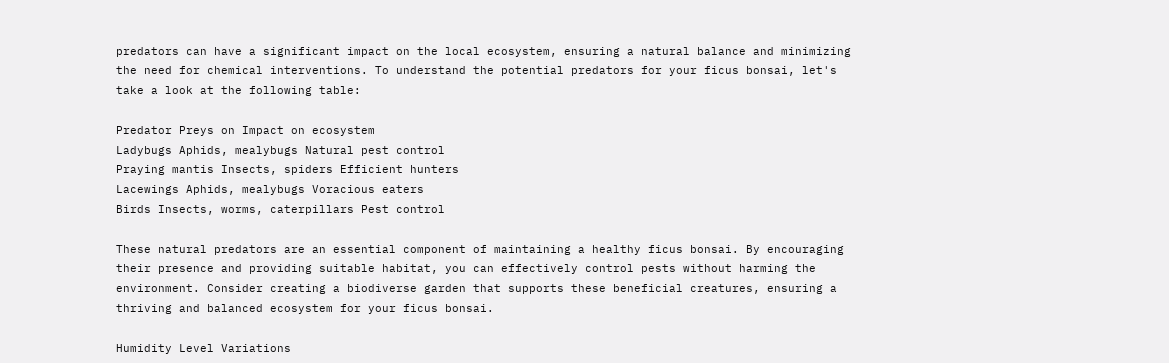predators can have a significant impact on the local ecosystem, ensuring a natural balance and minimizing the need for chemical interventions. To understand the potential predators for your ficus bonsai, let's take a look at the following table:

Predator Preys on Impact on ecosystem
Ladybugs Aphids, mealybugs Natural pest control
Praying mantis Insects, spiders Efficient hunters
Lacewings Aphids, mealybugs Voracious eaters
Birds Insects, worms, caterpillars Pest control

These natural predators are an essential component of maintaining a healthy ficus bonsai. By encouraging their presence and providing suitable habitat, you can effectively control pests without harming the environment. Consider creating a biodiverse garden that supports these beneficial creatures, ensuring a thriving and balanced ecosystem for your ficus bonsai.

Humidity Level Variations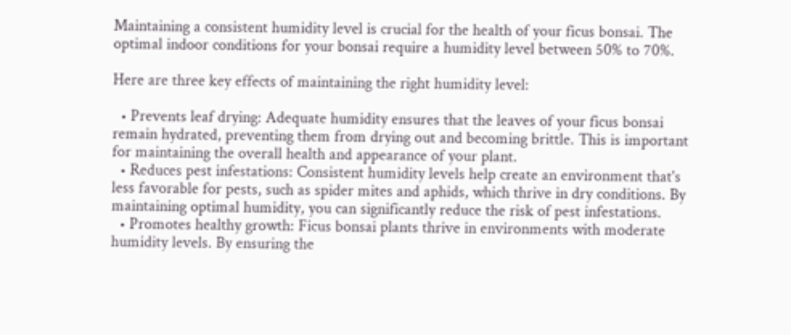Maintaining a consistent humidity level is crucial for the health of your ficus bonsai. The optimal indoor conditions for your bonsai require a humidity level between 50% to 70%.

Here are three key effects of maintaining the right humidity level:

  • Prevents leaf drying: Adequate humidity ensures that the leaves of your ficus bonsai remain hydrated, preventing them from drying out and becoming brittle. This is important for maintaining the overall health and appearance of your plant.
  • Reduces pest infestations: Consistent humidity levels help create an environment that's less favorable for pests, such as spider mites and aphids, which thrive in dry conditions. By maintaining optimal humidity, you can significantly reduce the risk of pest infestations.
  • Promotes healthy growth: Ficus bonsai plants thrive in environments with moderate humidity levels. By ensuring the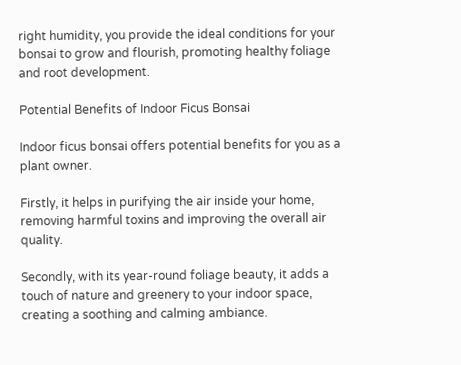right humidity, you provide the ideal conditions for your bonsai to grow and flourish, promoting healthy foliage and root development.

Potential Benefits of Indoor Ficus Bonsai

Indoor ficus bonsai offers potential benefits for you as a plant owner.

Firstly, it helps in purifying the air inside your home, removing harmful toxins and improving the overall air quality.

Secondly, with its year-round foliage beauty, it adds a touch of nature and greenery to your indoor space, creating a soothing and calming ambiance.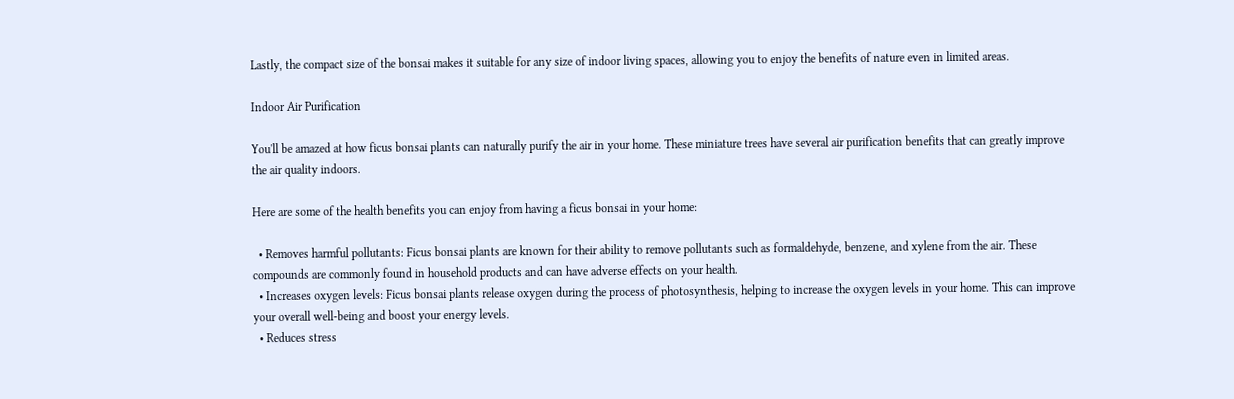Lastly, the compact size of the bonsai makes it suitable for any size of indoor living spaces, allowing you to enjoy the benefits of nature even in limited areas.

Indoor Air Purification

You'll be amazed at how ficus bonsai plants can naturally purify the air in your home. These miniature trees have several air purification benefits that can greatly improve the air quality indoors.

Here are some of the health benefits you can enjoy from having a ficus bonsai in your home:

  • Removes harmful pollutants: Ficus bonsai plants are known for their ability to remove pollutants such as formaldehyde, benzene, and xylene from the air. These compounds are commonly found in household products and can have adverse effects on your health.
  • Increases oxygen levels: Ficus bonsai plants release oxygen during the process of photosynthesis, helping to increase the oxygen levels in your home. This can improve your overall well-being and boost your energy levels.
  • Reduces stress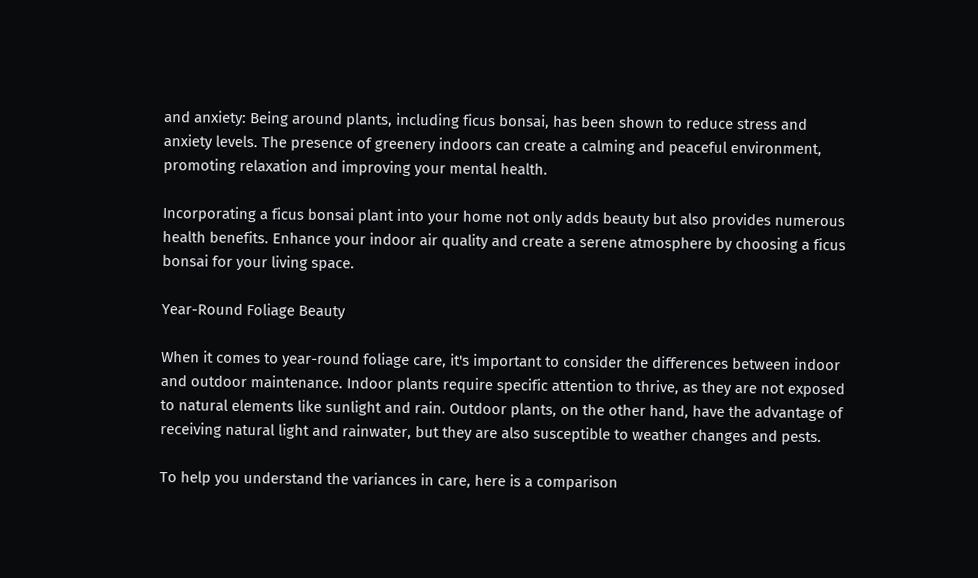and anxiety: Being around plants, including ficus bonsai, has been shown to reduce stress and anxiety levels. The presence of greenery indoors can create a calming and peaceful environment, promoting relaxation and improving your mental health.

Incorporating a ficus bonsai plant into your home not only adds beauty but also provides numerous health benefits. Enhance your indoor air quality and create a serene atmosphere by choosing a ficus bonsai for your living space.

Year-Round Foliage Beauty

When it comes to year-round foliage care, it's important to consider the differences between indoor and outdoor maintenance. Indoor plants require specific attention to thrive, as they are not exposed to natural elements like sunlight and rain. Outdoor plants, on the other hand, have the advantage of receiving natural light and rainwater, but they are also susceptible to weather changes and pests.

To help you understand the variances in care, here is a comparison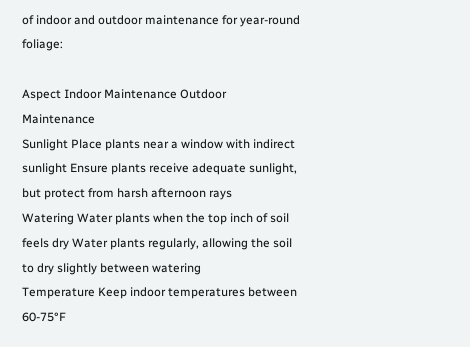of indoor and outdoor maintenance for year-round foliage:

Aspect Indoor Maintenance Outdoor Maintenance
Sunlight Place plants near a window with indirect sunlight Ensure plants receive adequate sunlight, but protect from harsh afternoon rays
Watering Water plants when the top inch of soil feels dry Water plants regularly, allowing the soil to dry slightly between watering
Temperature Keep indoor temperatures between 60-75°F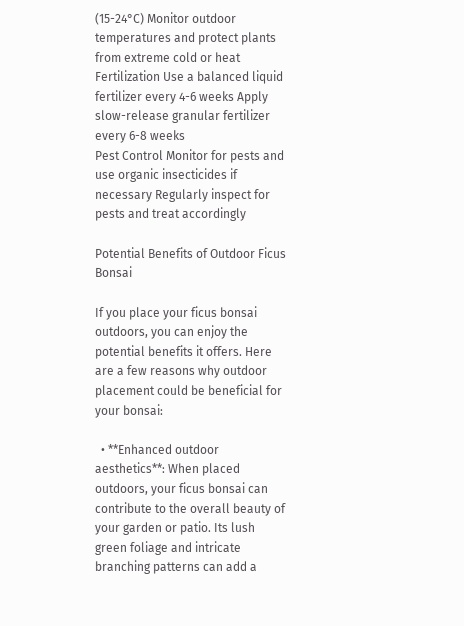(15-24°C) Monitor outdoor temperatures and protect plants from extreme cold or heat
Fertilization Use a balanced liquid fertilizer every 4-6 weeks Apply slow-release granular fertilizer every 6-8 weeks
Pest Control Monitor for pests and use organic insecticides if necessary Regularly inspect for pests and treat accordingly

Potential Benefits of Outdoor Ficus Bonsai

If you place your ficus bonsai outdoors, you can enjoy the potential benefits it offers. Here are a few reasons why outdoor placement could be beneficial for your bonsai:

  • **Enhanced outdoor aesthetics**: When placed outdoors, your ficus bonsai can contribute to the overall beauty of your garden or patio. Its lush green foliage and intricate branching patterns can add a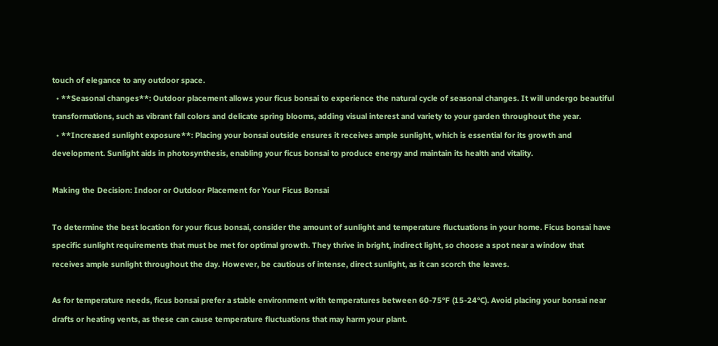touch of elegance to any outdoor space.
  • **Seasonal changes**: Outdoor placement allows your ficus bonsai to experience the natural cycle of seasonal changes. It will undergo beautiful transformations, such as vibrant fall colors and delicate spring blooms, adding visual interest and variety to your garden throughout the year.
  • **Increased sunlight exposure**: Placing your bonsai outside ensures it receives ample sunlight, which is essential for its growth and development. Sunlight aids in photosynthesis, enabling your ficus bonsai to produce energy and maintain its health and vitality.

Making the Decision: Indoor or Outdoor Placement for Your Ficus Bonsai

To determine the best location for your ficus bonsai, consider the amount of sunlight and temperature fluctuations in your home. Ficus bonsai have specific sunlight requirements that must be met for optimal growth. They thrive in bright, indirect light, so choose a spot near a window that receives ample sunlight throughout the day. However, be cautious of intense, direct sunlight, as it can scorch the leaves.

As for temperature needs, ficus bonsai prefer a stable environment with temperatures between 60-75°F (15-24°C). Avoid placing your bonsai near drafts or heating vents, as these can cause temperature fluctuations that may harm your plant.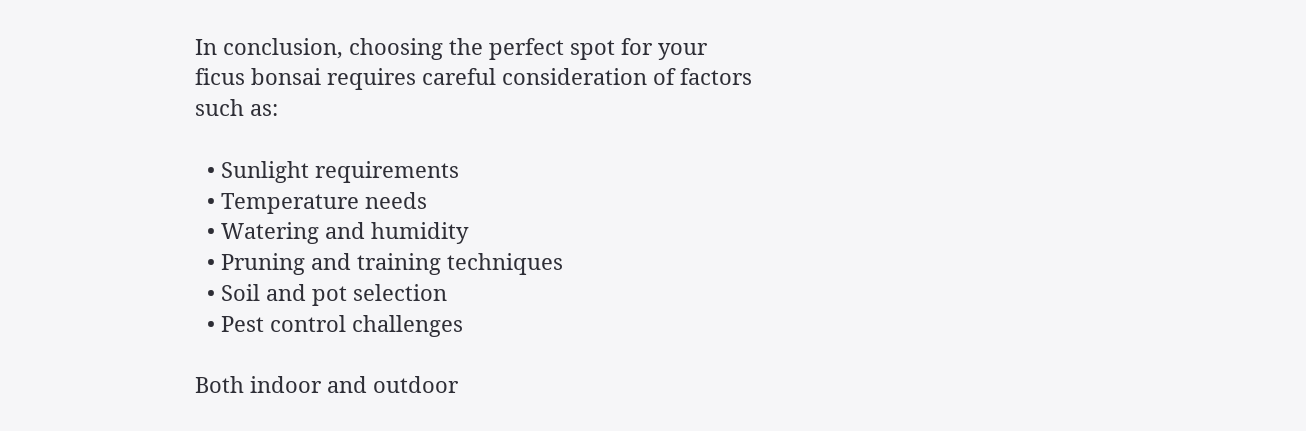In conclusion, choosing the perfect spot for your ficus bonsai requires careful consideration of factors such as:

  • Sunlight requirements
  • Temperature needs
  • Watering and humidity
  • Pruning and training techniques
  • Soil and pot selection
  • Pest control challenges

Both indoor and outdoor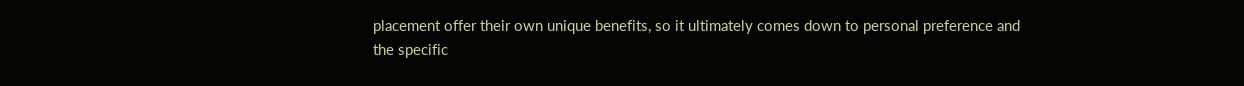placement offer their own unique benefits, so it ultimately comes down to personal preference and the specific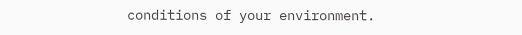conditions of your environment.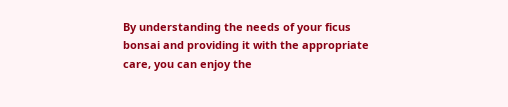By understanding the needs of your ficus bonsai and providing it with the appropriate care, you can enjoy the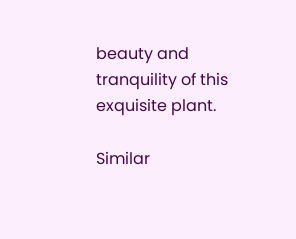beauty and tranquility of this exquisite plant.

Similar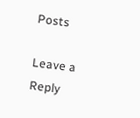Posts

Leave a Reply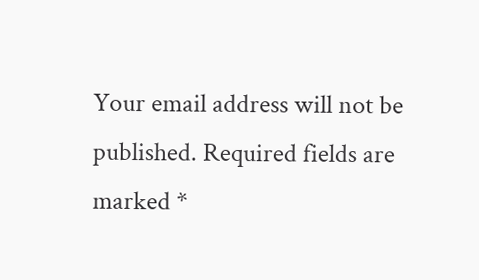Your email address will not be published. Required fields are marked *